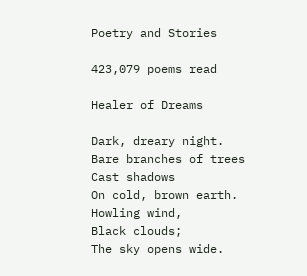Poetry and Stories

423,079 poems read

Healer of Dreams

Dark, dreary night.
Bare branches of trees
Cast shadows
On cold, brown earth.
Howling wind,
Black clouds;
The sky opens wide.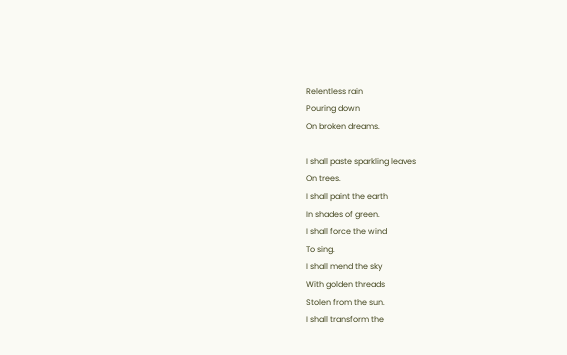Relentless rain
Pouring down
On broken dreams.

I shall paste sparkling leaves
On trees.
I shall paint the earth
In shades of green.
I shall force the wind
To sing.
I shall mend the sky
With golden threads
Stolen from the sun.
I shall transform the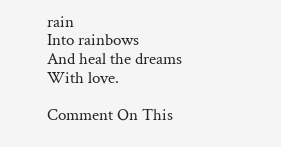rain
Into rainbows
And heal the dreams
With love.

Comment On This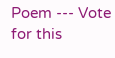Poem --- Vote for this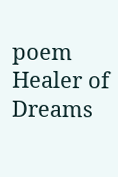poem
Healer of Dreams